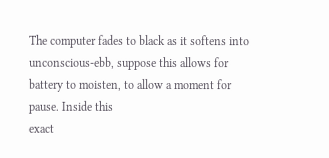The computer fades to black as it softens into unconscious-ebb, suppose this allows for battery to moisten, to allow a moment for pause. Inside this
exact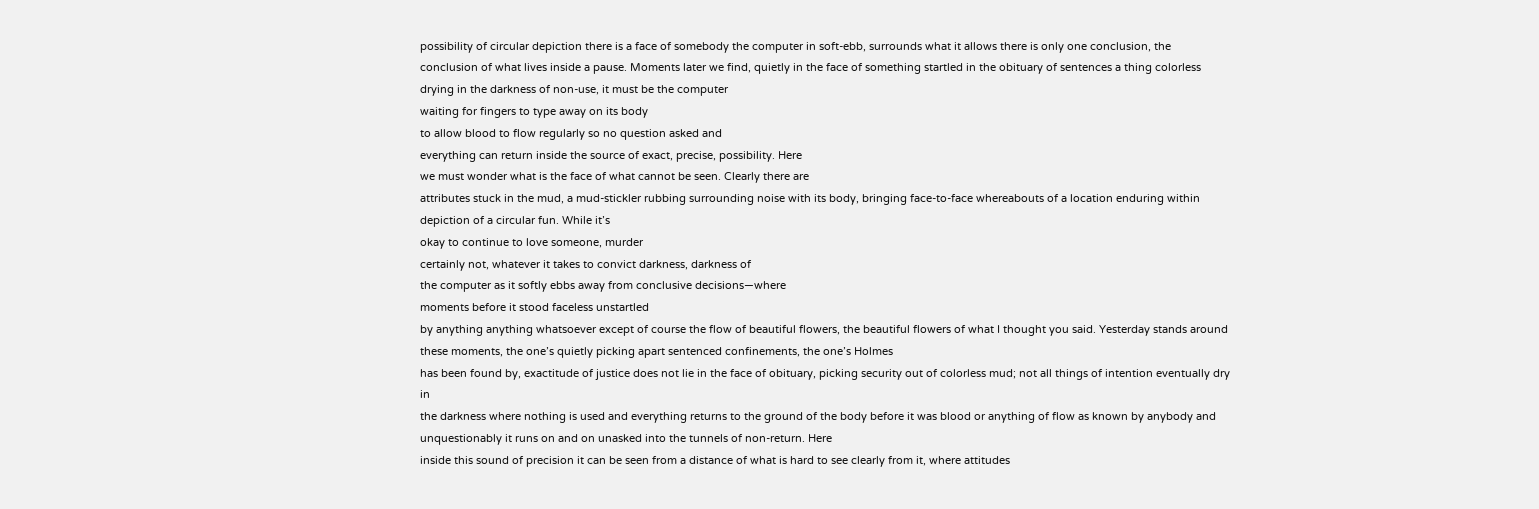possibility of circular depiction there is a face of somebody the computer in soft-ebb, surrounds what it allows there is only one conclusion, the
conclusion of what lives inside a pause. Moments later we find, quietly in the face of something startled in the obituary of sentences a thing colorless drying in the darkness of non-use, it must be the computer
waiting for fingers to type away on its body
to allow blood to flow regularly so no question asked and
everything can return inside the source of exact, precise, possibility. Here
we must wonder what is the face of what cannot be seen. Clearly there are
attributes stuck in the mud, a mud-stickler rubbing surrounding noise with its body, bringing face-to-face whereabouts of a location enduring within depiction of a circular fun. While it’s
okay to continue to love someone, murder
certainly not, whatever it takes to convict darkness, darkness of
the computer as it softly ebbs away from conclusive decisions—where
moments before it stood faceless unstartled
by anything anything whatsoever except of course the flow of beautiful flowers, the beautiful flowers of what I thought you said. Yesterday stands around these moments, the one’s quietly picking apart sentenced confinements, the one’s Holmes
has been found by, exactitude of justice does not lie in the face of obituary, picking security out of colorless mud; not all things of intention eventually dry in
the darkness where nothing is used and everything returns to the ground of the body before it was blood or anything of flow as known by anybody and unquestionably it runs on and on unasked into the tunnels of non-return. Here
inside this sound of precision it can be seen from a distance of what is hard to see clearly from it, where attitudes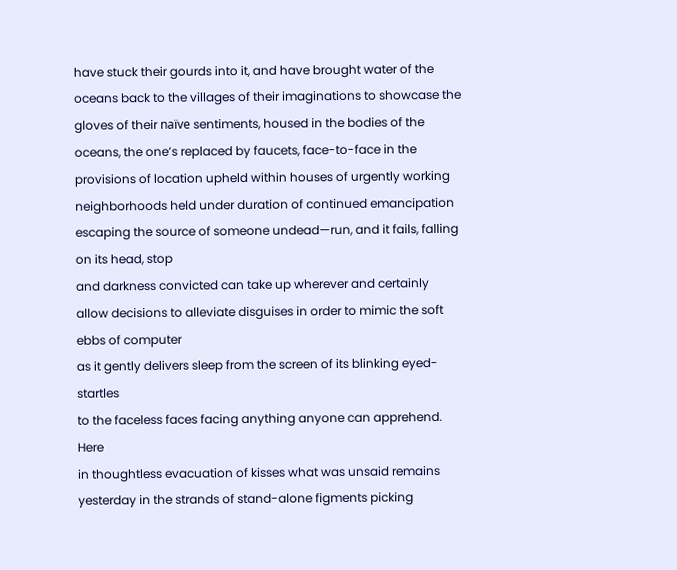have stuck their gourds into it, and have brought water of the oceans back to the villages of their imaginations to showcase the gloves of their naïve sentiments, housed in the bodies of the oceans, the one’s replaced by faucets, face-to-face in the provisions of location upheld within houses of urgently working neighborhoods held under duration of continued emancipation escaping the source of someone undead—run, and it fails, falling on its head, stop
and darkness convicted can take up wherever and certainly
allow decisions to alleviate disguises in order to mimic the soft ebbs of computer
as it gently delivers sleep from the screen of its blinking eyed-startles
to the faceless faces facing anything anyone can apprehend. Here
in thoughtless evacuation of kisses what was unsaid remains yesterday in the strands of stand-alone figments picking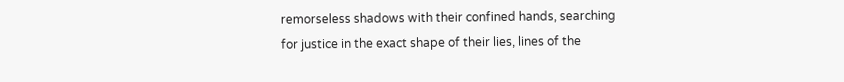remorseless shadows with their confined hands, searching
for justice in the exact shape of their lies, lines of the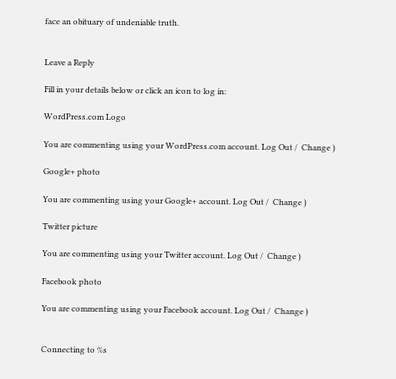face an obituary of undeniable truth.


Leave a Reply

Fill in your details below or click an icon to log in:

WordPress.com Logo

You are commenting using your WordPress.com account. Log Out /  Change )

Google+ photo

You are commenting using your Google+ account. Log Out /  Change )

Twitter picture

You are commenting using your Twitter account. Log Out /  Change )

Facebook photo

You are commenting using your Facebook account. Log Out /  Change )


Connecting to %s